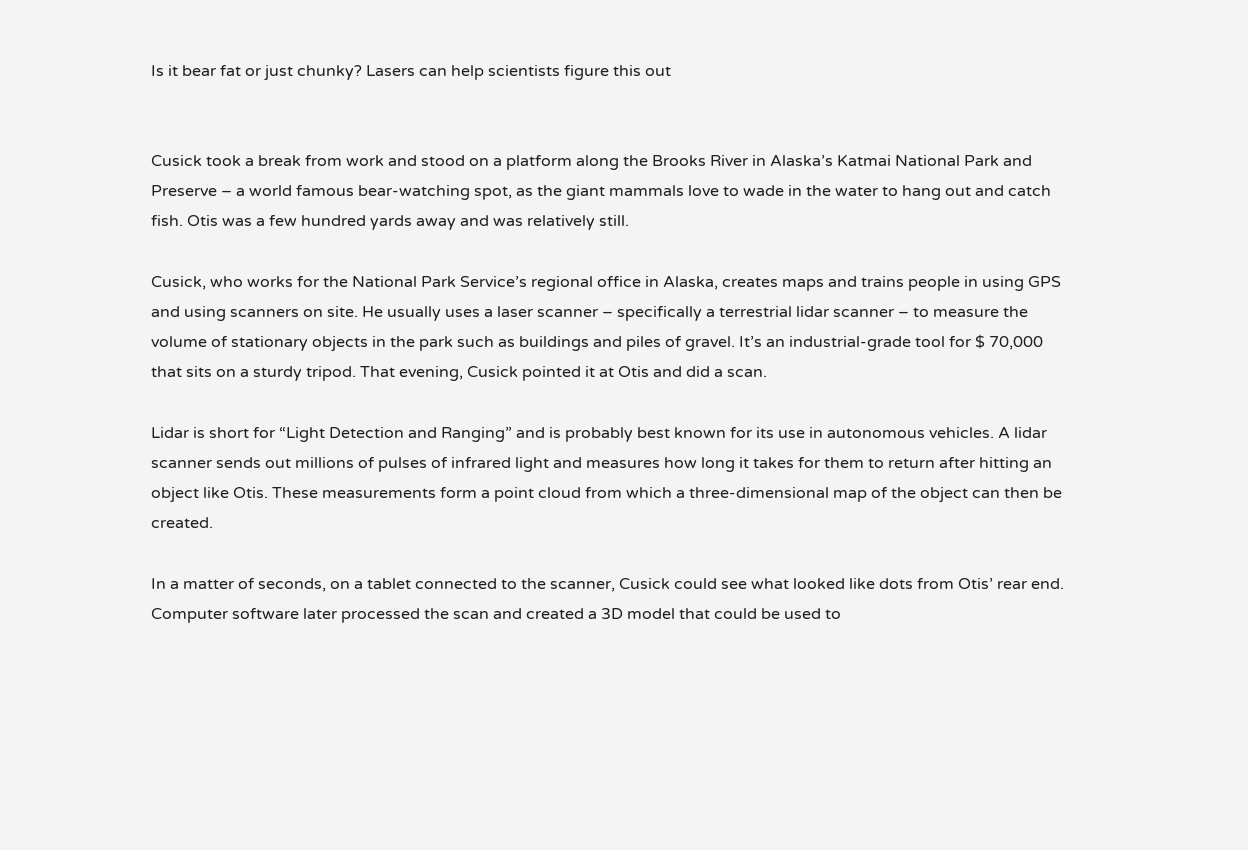Is it bear fat or just chunky? Lasers can help scientists figure this out


Cusick took a break from work and stood on a platform along the Brooks River in Alaska’s Katmai National Park and Preserve – a world famous bear-watching spot, as the giant mammals love to wade in the water to hang out and catch fish. Otis was a few hundred yards away and was relatively still.

Cusick, who works for the National Park Service’s regional office in Alaska, creates maps and trains people in using GPS and using scanners on site. He usually uses a laser scanner – specifically a terrestrial lidar scanner – to measure the volume of stationary objects in the park such as buildings and piles of gravel. It’s an industrial-grade tool for $ 70,000 that sits on a sturdy tripod. That evening, Cusick pointed it at Otis and did a scan.

Lidar is short for “Light Detection and Ranging” and is probably best known for its use in autonomous vehicles. A lidar scanner sends out millions of pulses of infrared light and measures how long it takes for them to return after hitting an object like Otis. These measurements form a point cloud from which a three-dimensional map of the object can then be created.

In a matter of seconds, on a tablet connected to the scanner, Cusick could see what looked like dots from Otis’ rear end. Computer software later processed the scan and created a 3D model that could be used to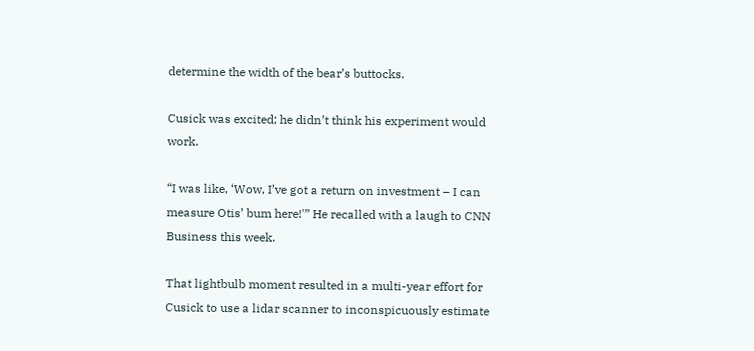determine the width of the bear’s buttocks.

Cusick was excited; he didn’t think his experiment would work.

“I was like, ‘Wow, I’ve got a return on investment – I can measure Otis’ bum here!'” He recalled with a laugh to CNN Business this week.

That lightbulb moment resulted in a multi-year effort for Cusick to use a lidar scanner to inconspicuously estimate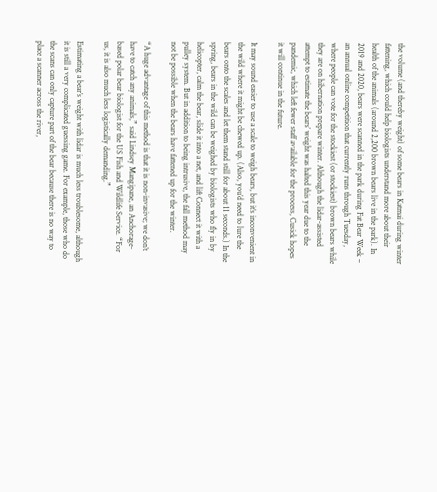the volume (and thereby weight) of some bears in Katmai during winter fattening, which could help biologists understand more about their health of the animals (around 2,200 brown bears live in the park). In 2019 and 2020, bears were scanned in the park during Fat Bear Week – an annual online competition that currently runs through Tuesday, where people can vote for the stockiest (or stockiest) brown bears while they are on hibernation prepare winter. Although the lidar-assisted attempt to estimate the bears’ weight was halted this year due to the pandemic, which left fewer staff available for the process, Cusick hopes it will continue in the future.

It may sound easier to use a scale to weigh bears, but it’s inconvenient in the wild where it might be chewed up. (Also, you’d need to lure the bears onto the scales and let them stand still for about 11 seconds.) In the spring, bears in the wild can be weighed by biologists who fly in by helicopter, calm the bear, slide it into a net, and lift Connect it with a pulley system. But in addition to being intrusive, the fall method may not be possible when the bears have fattened up for the winter.

“A huge advantage of this method is that it is non-invasive; we don’t have to catch any animals,” said Lindsey Mangipane, an Anchorage-based polar bear biologist for the US Fish and Wildlife Service. “For us, it is also much less logistically demanding.”

Estimating a bear’s weight with lidar is much less troublesome, although it is still a very complicated guessing game. For example, those who do the scans can only capture part of the bear because there is no way to place a scanner across the river,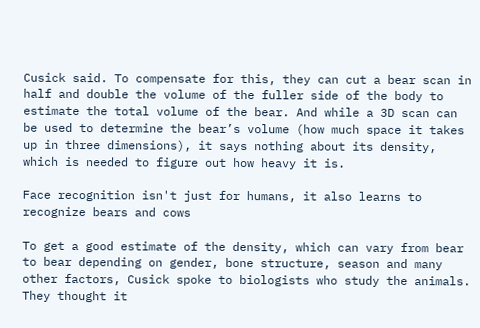Cusick said. To compensate for this, they can cut a bear scan in half and double the volume of the fuller side of the body to estimate the total volume of the bear. And while a 3D scan can be used to determine the bear’s volume (how much space it takes up in three dimensions), it says nothing about its density, which is needed to figure out how heavy it is.

Face recognition isn't just for humans, it also learns to recognize bears and cows

To get a good estimate of the density, which can vary from bear to bear depending on gender, bone structure, season and many other factors, Cusick spoke to biologists who study the animals. They thought it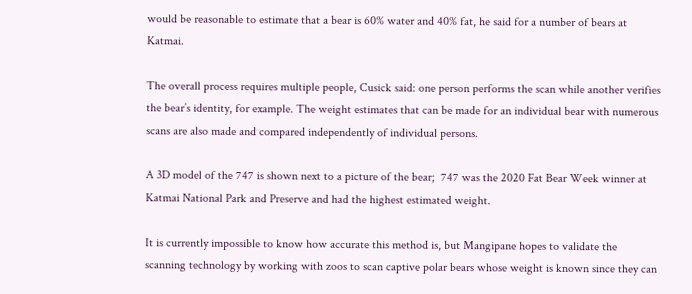would be reasonable to estimate that a bear is 60% water and 40% fat, he said for a number of bears at Katmai.

The overall process requires multiple people, Cusick said: one person performs the scan while another verifies the bear’s identity, for example. The weight estimates that can be made for an individual bear with numerous scans are also made and compared independently of individual persons.

A 3D model of the 747 is shown next to a picture of the bear;  747 was the 2020 Fat Bear Week winner at Katmai National Park and Preserve and had the highest estimated weight.

It is currently impossible to know how accurate this method is, but Mangipane hopes to validate the scanning technology by working with zoos to scan captive polar bears whose weight is known since they can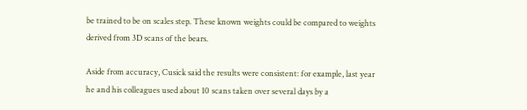be trained to be on scales step. These known weights could be compared to weights derived from 3D scans of the bears.

Aside from accuracy, Cusick said the results were consistent: for example, last year he and his colleagues used about 10 scans taken over several days by a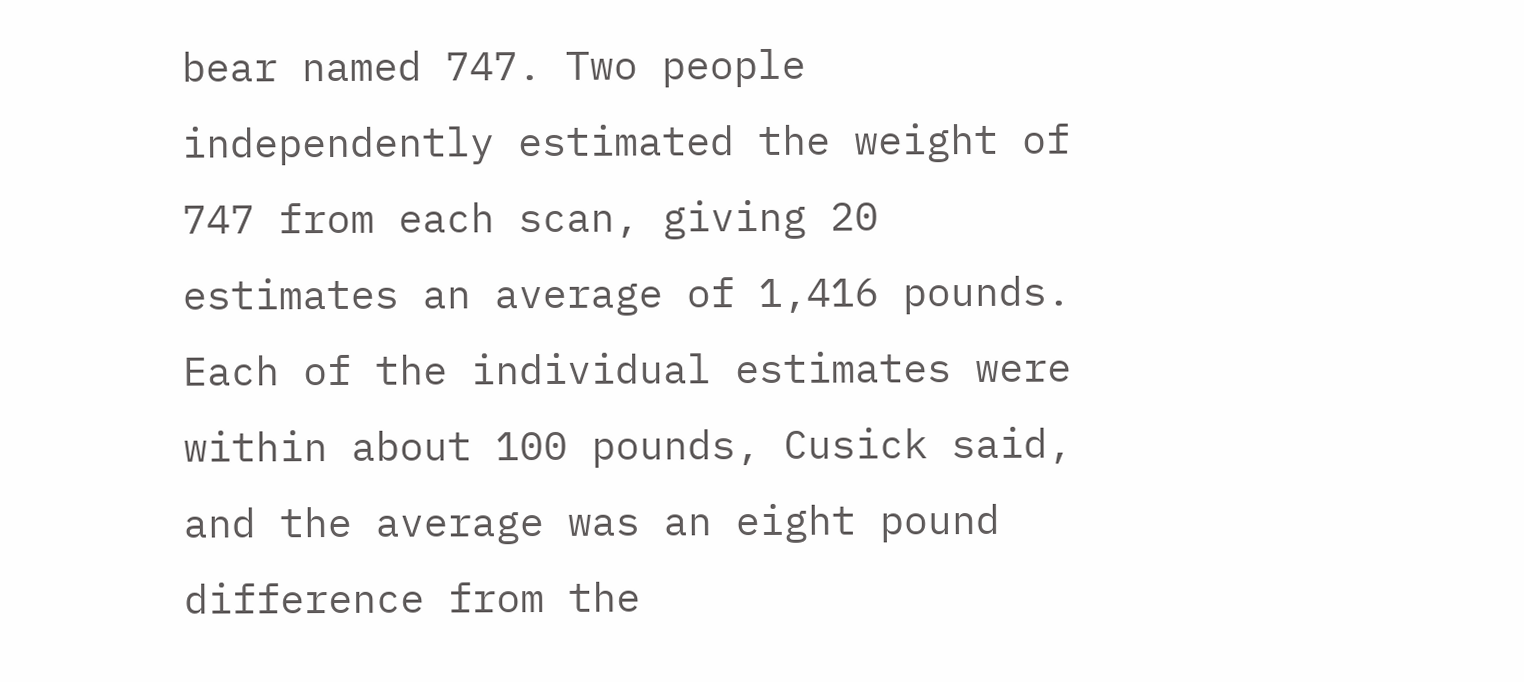bear named 747. Two people independently estimated the weight of 747 from each scan, giving 20 estimates an average of 1,416 pounds. Each of the individual estimates were within about 100 pounds, Cusick said, and the average was an eight pound difference from the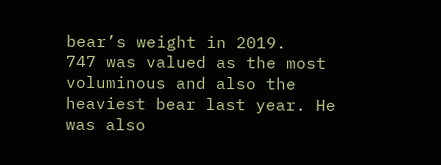bear’s weight in 2019.
747 was valued as the most voluminous and also the heaviest bear last year. He was also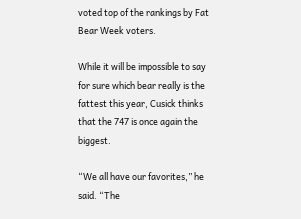voted top of the rankings by Fat Bear Week voters.

While it will be impossible to say for sure which bear really is the fattest this year, Cusick thinks that the 747 is once again the biggest.

“We all have our favorites,” he said. “The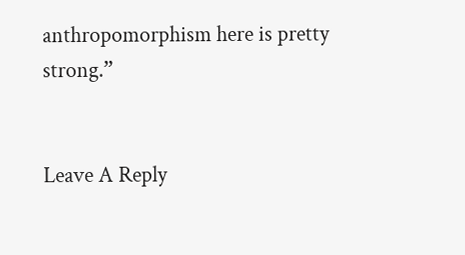anthropomorphism here is pretty strong.”


Leave A Reply